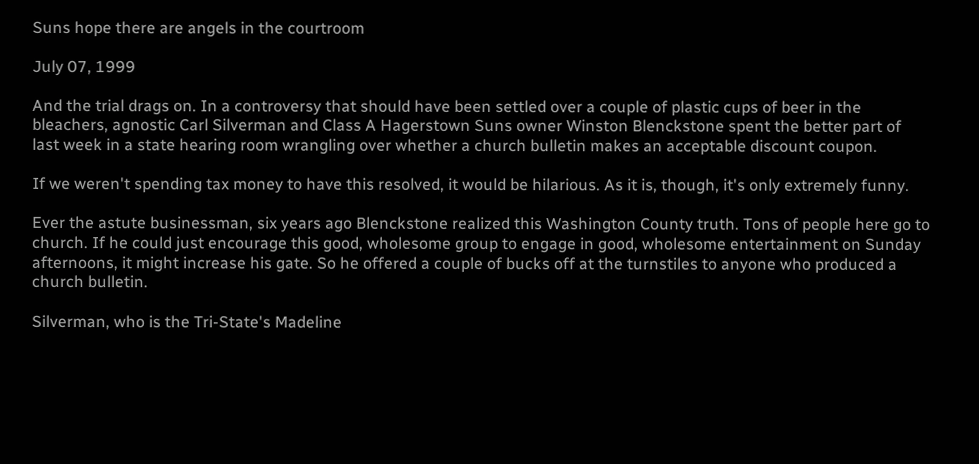Suns hope there are angels in the courtroom

July 07, 1999

And the trial drags on. In a controversy that should have been settled over a couple of plastic cups of beer in the bleachers, agnostic Carl Silverman and Class A Hagerstown Suns owner Winston Blenckstone spent the better part of last week in a state hearing room wrangling over whether a church bulletin makes an acceptable discount coupon.

If we weren't spending tax money to have this resolved, it would be hilarious. As it is, though, it's only extremely funny.

Ever the astute businessman, six years ago Blenckstone realized this Washington County truth. Tons of people here go to church. If he could just encourage this good, wholesome group to engage in good, wholesome entertainment on Sunday afternoons, it might increase his gate. So he offered a couple of bucks off at the turnstiles to anyone who produced a church bulletin.

Silverman, who is the Tri-State's Madeline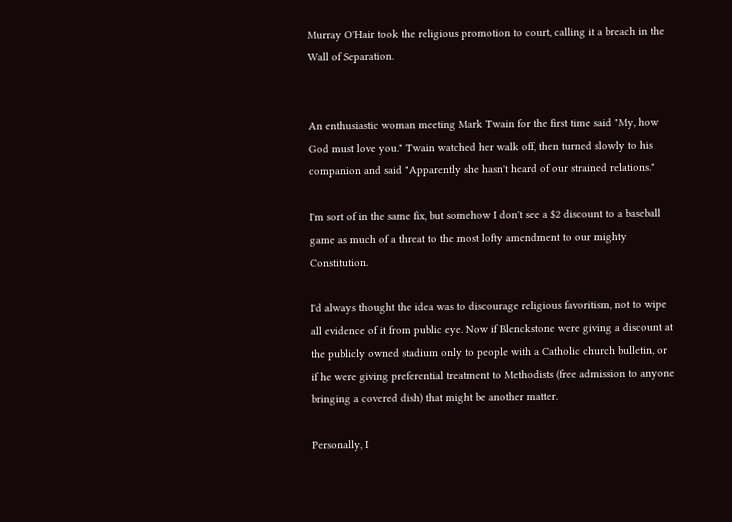Murray O'Hair took the religious promotion to court, calling it a breach in the Wall of Separation.


An enthusiastic woman meeting Mark Twain for the first time said "My, how God must love you." Twain watched her walk off, then turned slowly to his companion and said "Apparently she hasn't heard of our strained relations."

I'm sort of in the same fix, but somehow I don't see a $2 discount to a baseball game as much of a threat to the most lofty amendment to our mighty Constitution.

I'd always thought the idea was to discourage religious favoritism, not to wipe all evidence of it from public eye. Now if Blenckstone were giving a discount at the publicly owned stadium only to people with a Catholic church bulletin, or if he were giving preferential treatment to Methodists (free admission to anyone bringing a covered dish) that might be another matter.

Personally, I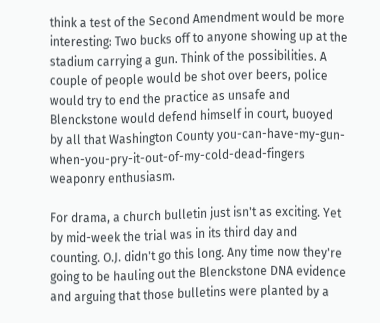think a test of the Second Amendment would be more interesting: Two bucks off to anyone showing up at the stadium carrying a gun. Think of the possibilities. A couple of people would be shot over beers, police would try to end the practice as unsafe and Blenckstone would defend himself in court, buoyed by all that Washington County you-can-have-my-gun-when-you-pry-it-out-of-my-cold-dead-fingers weaponry enthusiasm.

For drama, a church bulletin just isn't as exciting. Yet by mid-week the trial was in its third day and counting. O.J. didn't go this long. Any time now they're going to be hauling out the Blenckstone DNA evidence and arguing that those bulletins were planted by a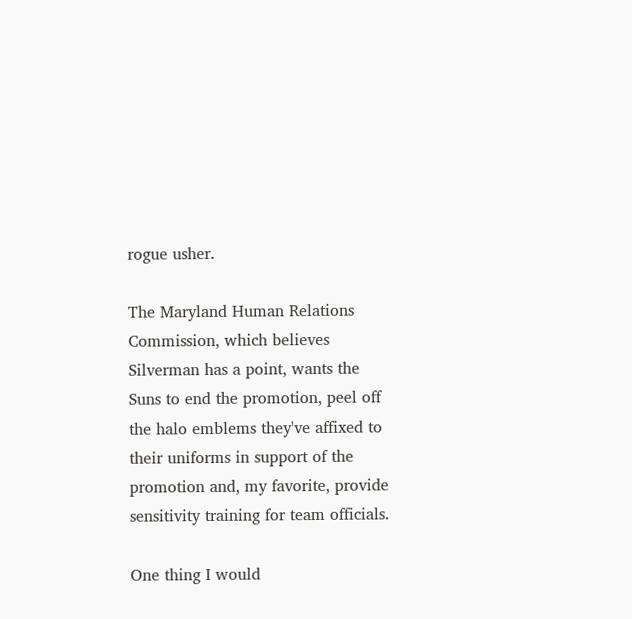rogue usher.

The Maryland Human Relations Commission, which believes Silverman has a point, wants the Suns to end the promotion, peel off the halo emblems they've affixed to their uniforms in support of the promotion and, my favorite, provide sensitivity training for team officials.

One thing I would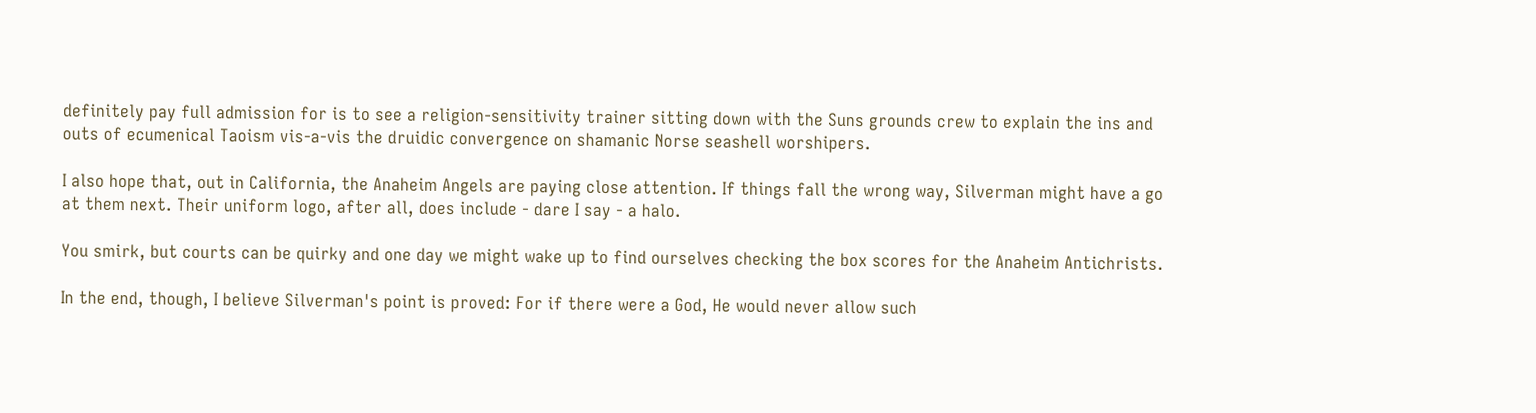definitely pay full admission for is to see a religion-sensitivity trainer sitting down with the Suns grounds crew to explain the ins and outs of ecumenical Taoism vis-a-vis the druidic convergence on shamanic Norse seashell worshipers.

I also hope that, out in California, the Anaheim Angels are paying close attention. If things fall the wrong way, Silverman might have a go at them next. Their uniform logo, after all, does include - dare I say - a halo.

You smirk, but courts can be quirky and one day we might wake up to find ourselves checking the box scores for the Anaheim Antichrists.

In the end, though, I believe Silverman's point is proved: For if there were a God, He would never allow such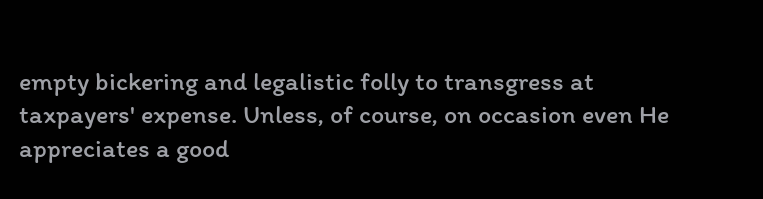empty bickering and legalistic folly to transgress at taxpayers' expense. Unless, of course, on occasion even He appreciates a good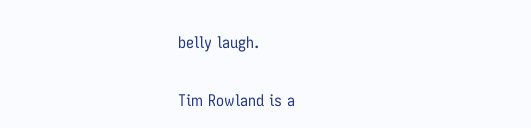belly laugh.

Tim Rowland is a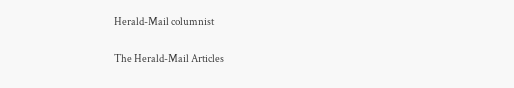Herald-Mail columnist

The Herald-Mail Articles